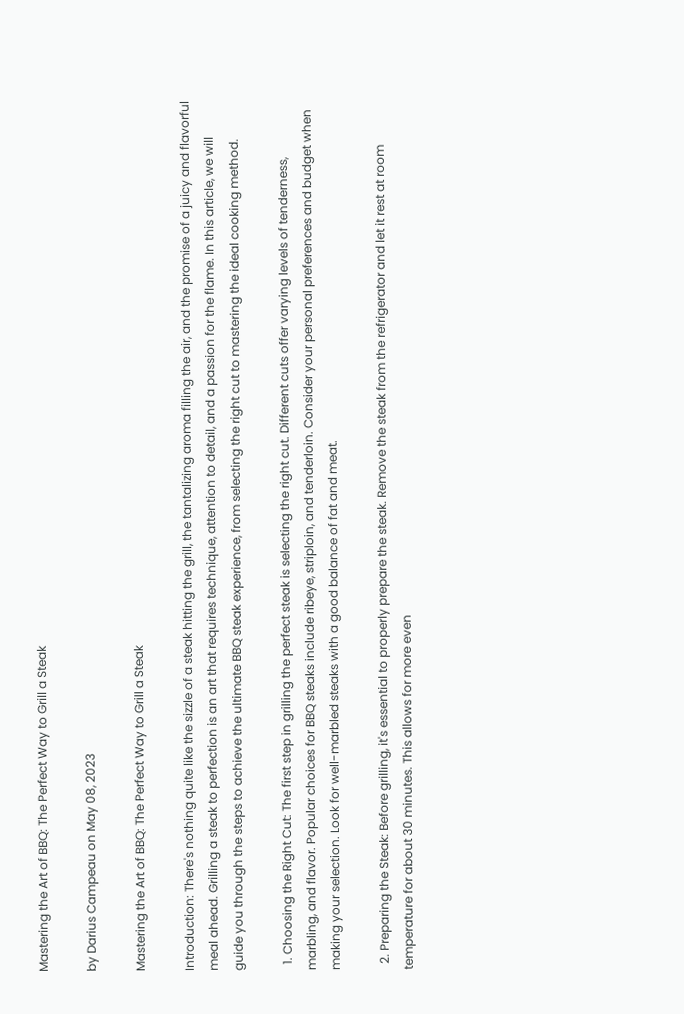Mastering the Art of BBQ: The Perfect Way to Grill a Steak

by Darius Campeau on May 08, 2023

Mastering the Art of BBQ: The Perfect Way to Grill a Steak

Introduction: There's nothing quite like the sizzle of a steak hitting the grill, the tantalizing aroma filling the air, and the promise of a juicy and flavorful meal ahead. Grilling a steak to perfection is an art that requires technique, attention to detail, and a passion for the flame. In this article, we will guide you through the steps to achieve the ultimate BBQ steak experience, from selecting the right cut to mastering the ideal cooking method.

  1. Choosing the Right Cut: The first step in grilling the perfect steak is selecting the right cut. Different cuts offer varying levels of tenderness, marbling, and flavor. Popular choices for BBQ steaks include ribeye, striploin, and tenderloin. Consider your personal preferences and budget when making your selection. Look for well-marbled steaks with a good balance of fat and meat.

  2. Preparing the Steak: Before grilling, it's essential to properly prepare the steak. Remove the steak from the refrigerator and let it rest at room temperature for about 30 minutes. This allows for more even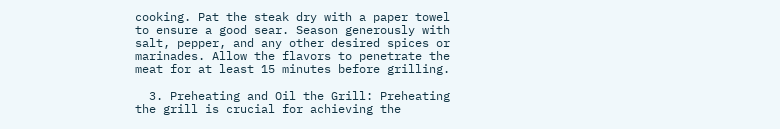cooking. Pat the steak dry with a paper towel to ensure a good sear. Season generously with salt, pepper, and any other desired spices or marinades. Allow the flavors to penetrate the meat for at least 15 minutes before grilling.

  3. Preheating and Oil the Grill: Preheating the grill is crucial for achieving the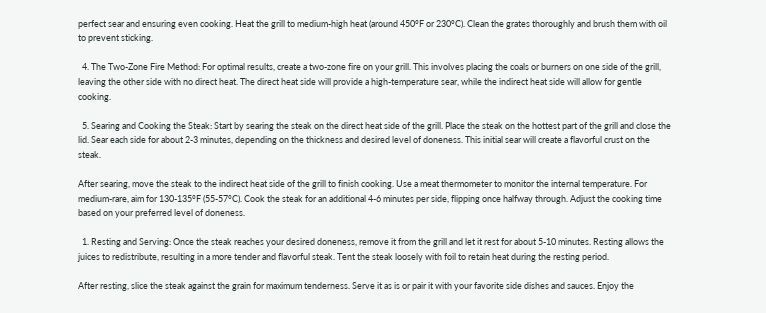perfect sear and ensuring even cooking. Heat the grill to medium-high heat (around 450°F or 230°C). Clean the grates thoroughly and brush them with oil to prevent sticking.

  4. The Two-Zone Fire Method: For optimal results, create a two-zone fire on your grill. This involves placing the coals or burners on one side of the grill, leaving the other side with no direct heat. The direct heat side will provide a high-temperature sear, while the indirect heat side will allow for gentle cooking.

  5. Searing and Cooking the Steak: Start by searing the steak on the direct heat side of the grill. Place the steak on the hottest part of the grill and close the lid. Sear each side for about 2-3 minutes, depending on the thickness and desired level of doneness. This initial sear will create a flavorful crust on the steak.

After searing, move the steak to the indirect heat side of the grill to finish cooking. Use a meat thermometer to monitor the internal temperature. For medium-rare, aim for 130-135°F (55-57°C). Cook the steak for an additional 4-6 minutes per side, flipping once halfway through. Adjust the cooking time based on your preferred level of doneness.

  1. Resting and Serving: Once the steak reaches your desired doneness, remove it from the grill and let it rest for about 5-10 minutes. Resting allows the juices to redistribute, resulting in a more tender and flavorful steak. Tent the steak loosely with foil to retain heat during the resting period.

After resting, slice the steak against the grain for maximum tenderness. Serve it as is or pair it with your favorite side dishes and sauces. Enjoy the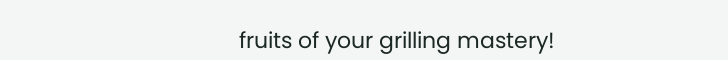fruits of your grilling mastery!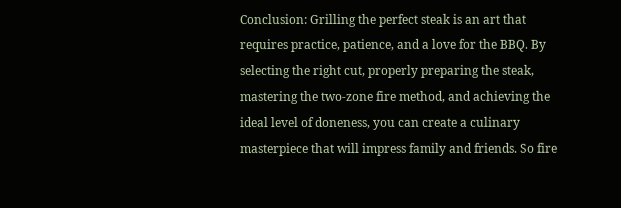Conclusion: Grilling the perfect steak is an art that requires practice, patience, and a love for the BBQ. By selecting the right cut, properly preparing the steak, mastering the two-zone fire method, and achieving the ideal level of doneness, you can create a culinary masterpiece that will impress family and friends. So fire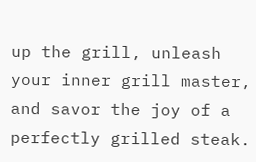up the grill, unleash your inner grill master, and savor the joy of a perfectly grilled steak.